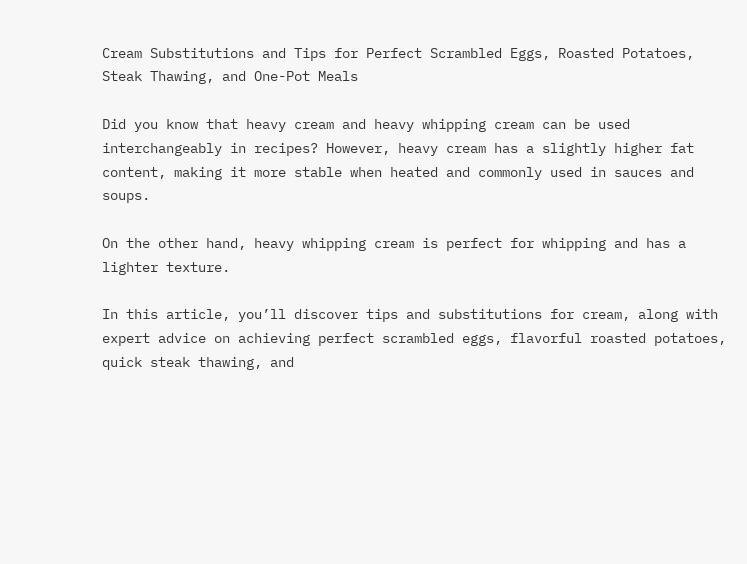Cream Substitutions and Tips for Perfect Scrambled Eggs, Roasted Potatoes, Steak Thawing, and One-Pot Meals

Did you know that heavy cream and heavy whipping cream can be used interchangeably in recipes? However, heavy cream has a slightly higher fat content, making it more stable when heated and commonly used in sauces and soups.

On the other hand, heavy whipping cream is perfect for whipping and has a lighter texture.

In this article, you’ll discover tips and substitutions for cream, along with expert advice on achieving perfect scrambled eggs, flavorful roasted potatoes, quick steak thawing, and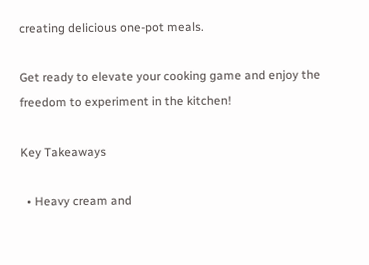creating delicious one-pot meals.

Get ready to elevate your cooking game and enjoy the freedom to experiment in the kitchen!

Key Takeaways

  • Heavy cream and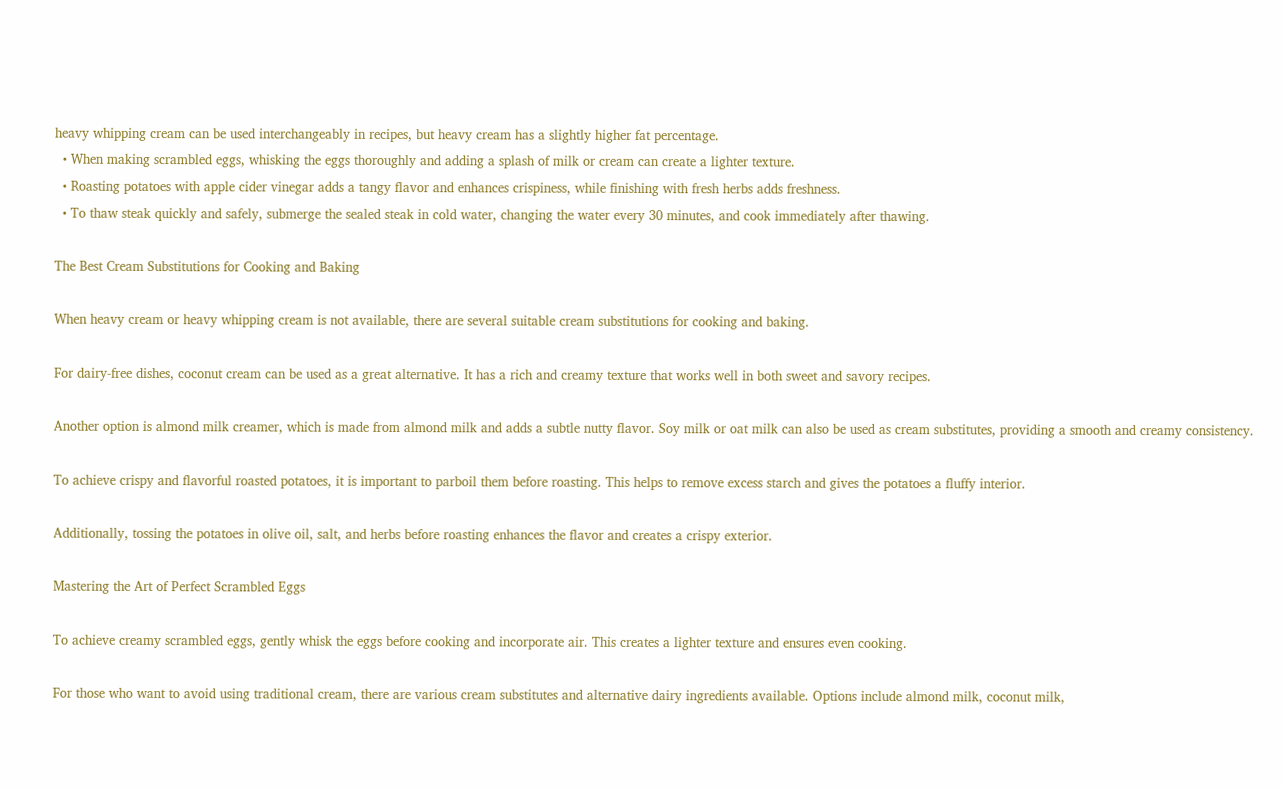heavy whipping cream can be used interchangeably in recipes, but heavy cream has a slightly higher fat percentage.
  • When making scrambled eggs, whisking the eggs thoroughly and adding a splash of milk or cream can create a lighter texture.
  • Roasting potatoes with apple cider vinegar adds a tangy flavor and enhances crispiness, while finishing with fresh herbs adds freshness.
  • To thaw steak quickly and safely, submerge the sealed steak in cold water, changing the water every 30 minutes, and cook immediately after thawing.

The Best Cream Substitutions for Cooking and Baking

When heavy cream or heavy whipping cream is not available, there are several suitable cream substitutions for cooking and baking.

For dairy-free dishes, coconut cream can be used as a great alternative. It has a rich and creamy texture that works well in both sweet and savory recipes.

Another option is almond milk creamer, which is made from almond milk and adds a subtle nutty flavor. Soy milk or oat milk can also be used as cream substitutes, providing a smooth and creamy consistency.

To achieve crispy and flavorful roasted potatoes, it is important to parboil them before roasting. This helps to remove excess starch and gives the potatoes a fluffy interior.

Additionally, tossing the potatoes in olive oil, salt, and herbs before roasting enhances the flavor and creates a crispy exterior.

Mastering the Art of Perfect Scrambled Eggs

To achieve creamy scrambled eggs, gently whisk the eggs before cooking and incorporate air. This creates a lighter texture and ensures even cooking.

For those who want to avoid using traditional cream, there are various cream substitutes and alternative dairy ingredients available. Options include almond milk, coconut milk,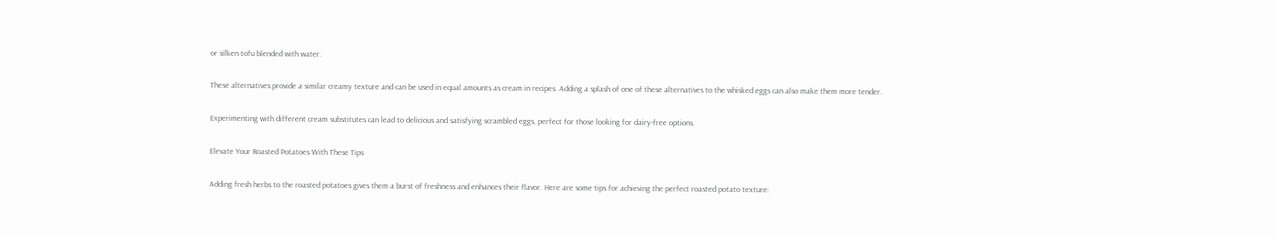or silken tofu blended with water.

These alternatives provide a similar creamy texture and can be used in equal amounts as cream in recipes. Adding a splash of one of these alternatives to the whisked eggs can also make them more tender.

Experimenting with different cream substitutes can lead to delicious and satisfying scrambled eggs, perfect for those looking for dairy-free options.

Elevate Your Roasted Potatoes With These Tips

Adding fresh herbs to the roasted potatoes gives them a burst of freshness and enhances their flavor. Here are some tips for achieving the perfect roasted potato texture: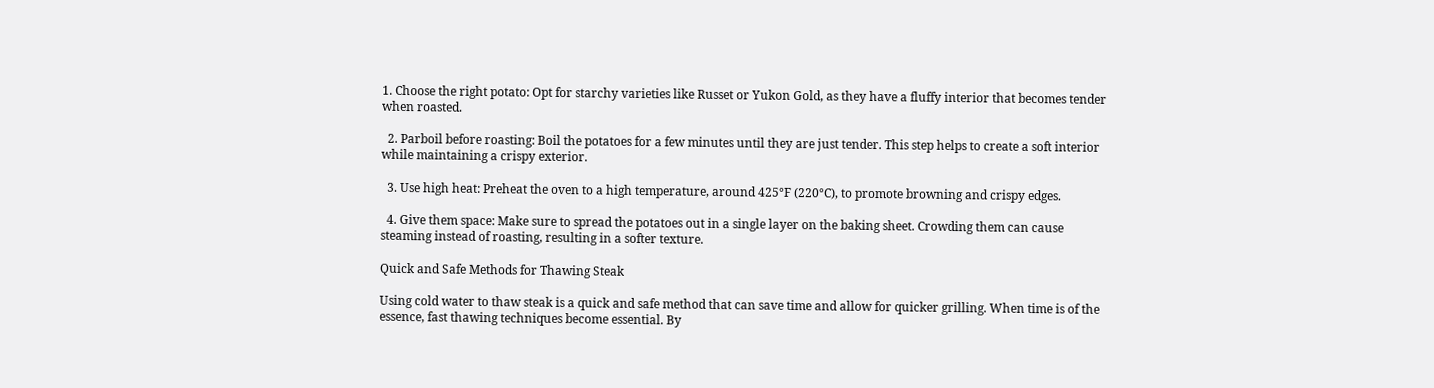1. Choose the right potato: Opt for starchy varieties like Russet or Yukon Gold, as they have a fluffy interior that becomes tender when roasted.

  2. Parboil before roasting: Boil the potatoes for a few minutes until they are just tender. This step helps to create a soft interior while maintaining a crispy exterior.

  3. Use high heat: Preheat the oven to a high temperature, around 425°F (220°C), to promote browning and crispy edges.

  4. Give them space: Make sure to spread the potatoes out in a single layer on the baking sheet. Crowding them can cause steaming instead of roasting, resulting in a softer texture.

Quick and Safe Methods for Thawing Steak

Using cold water to thaw steak is a quick and safe method that can save time and allow for quicker grilling. When time is of the essence, fast thawing techniques become essential. By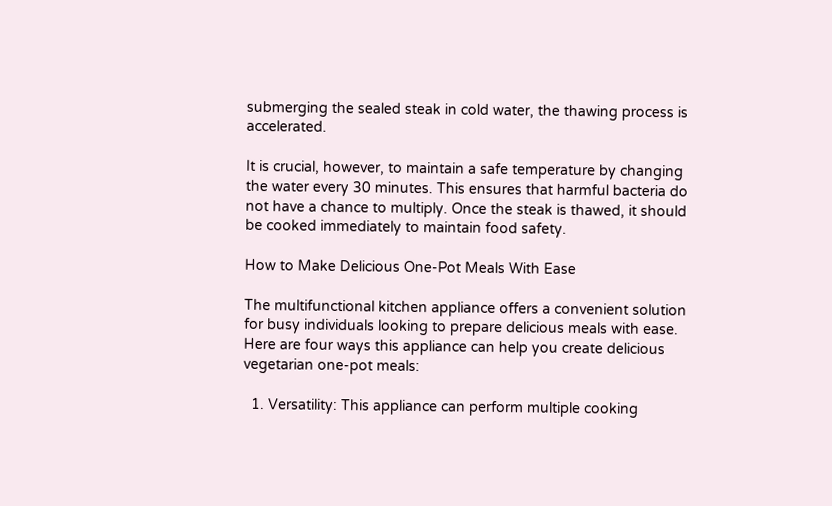submerging the sealed steak in cold water, the thawing process is accelerated.

It is crucial, however, to maintain a safe temperature by changing the water every 30 minutes. This ensures that harmful bacteria do not have a chance to multiply. Once the steak is thawed, it should be cooked immediately to maintain food safety.

How to Make Delicious One-Pot Meals With Ease

The multifunctional kitchen appliance offers a convenient solution for busy individuals looking to prepare delicious meals with ease. Here are four ways this appliance can help you create delicious vegetarian one-pot meals:

  1. Versatility: This appliance can perform multiple cooking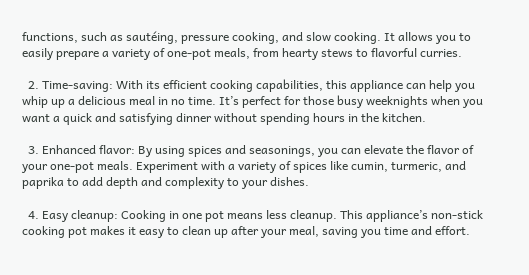functions, such as sautéing, pressure cooking, and slow cooking. It allows you to easily prepare a variety of one-pot meals, from hearty stews to flavorful curries.

  2. Time-saving: With its efficient cooking capabilities, this appliance can help you whip up a delicious meal in no time. It’s perfect for those busy weeknights when you want a quick and satisfying dinner without spending hours in the kitchen.

  3. Enhanced flavor: By using spices and seasonings, you can elevate the flavor of your one-pot meals. Experiment with a variety of spices like cumin, turmeric, and paprika to add depth and complexity to your dishes.

  4. Easy cleanup: Cooking in one pot means less cleanup. This appliance’s non-stick cooking pot makes it easy to clean up after your meal, saving you time and effort.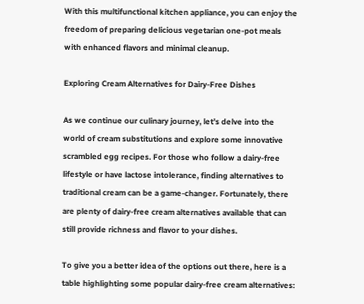With this multifunctional kitchen appliance, you can enjoy the freedom of preparing delicious vegetarian one-pot meals with enhanced flavors and minimal cleanup.

Exploring Cream Alternatives for Dairy-Free Dishes

As we continue our culinary journey, let’s delve into the world of cream substitutions and explore some innovative scrambled egg recipes. For those who follow a dairy-free lifestyle or have lactose intolerance, finding alternatives to traditional cream can be a game-changer. Fortunately, there are plenty of dairy-free cream alternatives available that can still provide richness and flavor to your dishes.

To give you a better idea of the options out there, here is a table highlighting some popular dairy-free cream alternatives: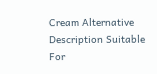Cream Alternative Description Suitable For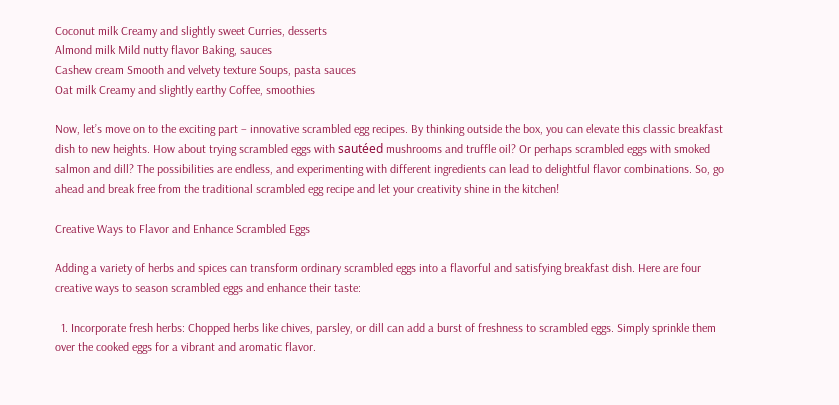Coconut milk Creamy and slightly sweet Curries, desserts
Almond milk Mild nutty flavor Baking, sauces
Cashew cream Smooth and velvety texture Soups, pasta sauces
Oat milk Creamy and slightly earthy Coffee, smoothies

Now, let’s move on to the exciting part – innovative scrambled egg recipes. By thinking outside the box, you can elevate this classic breakfast dish to new heights. How about trying scrambled eggs with sautéed mushrooms and truffle oil? Or perhaps scrambled eggs with smoked salmon and dill? The possibilities are endless, and experimenting with different ingredients can lead to delightful flavor combinations. So, go ahead and break free from the traditional scrambled egg recipe and let your creativity shine in the kitchen!

Creative Ways to Flavor and Enhance Scrambled Eggs

Adding a variety of herbs and spices can transform ordinary scrambled eggs into a flavorful and satisfying breakfast dish. Here are four creative ways to season scrambled eggs and enhance their taste:

  1. Incorporate fresh herbs: Chopped herbs like chives, parsley, or dill can add a burst of freshness to scrambled eggs. Simply sprinkle them over the cooked eggs for a vibrant and aromatic flavor.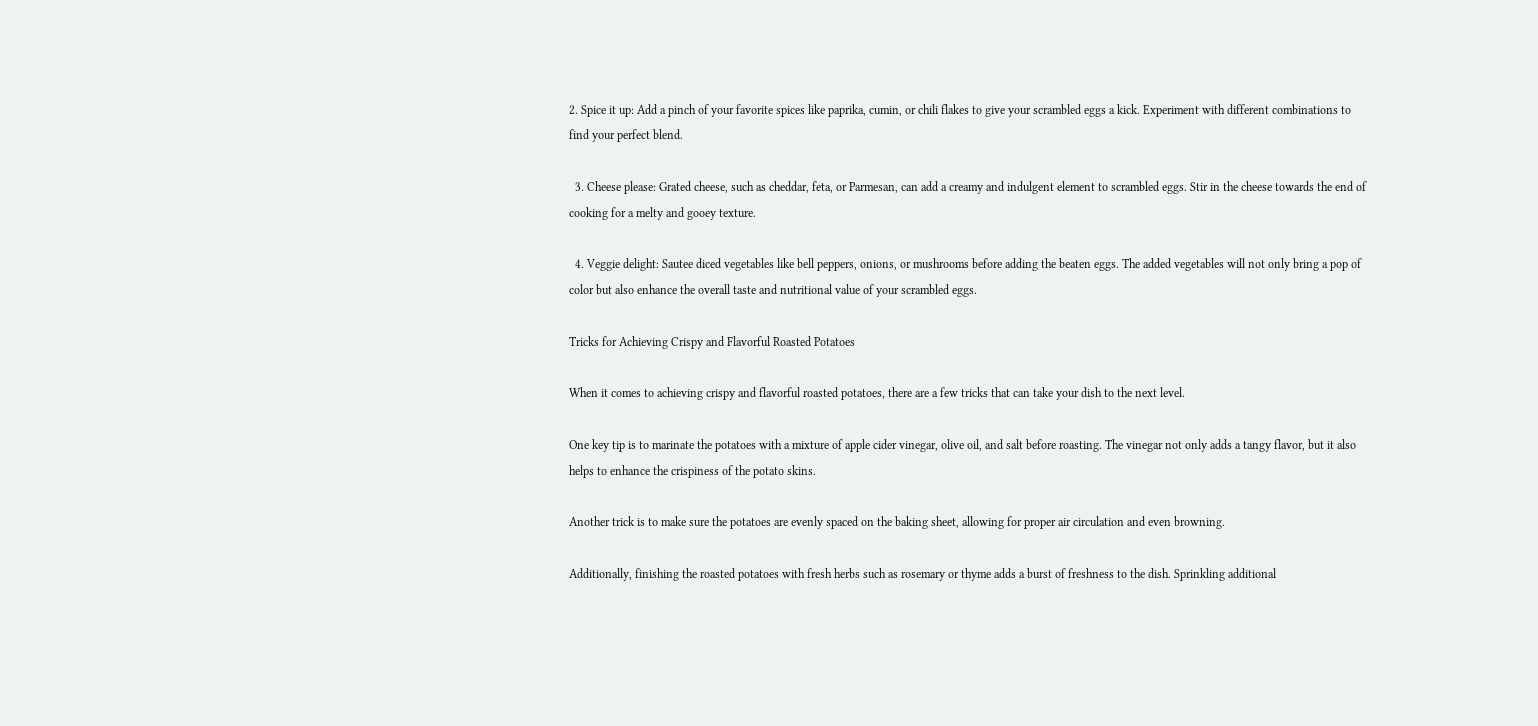2. Spice it up: Add a pinch of your favorite spices like paprika, cumin, or chili flakes to give your scrambled eggs a kick. Experiment with different combinations to find your perfect blend.

  3. Cheese please: Grated cheese, such as cheddar, feta, or Parmesan, can add a creamy and indulgent element to scrambled eggs. Stir in the cheese towards the end of cooking for a melty and gooey texture.

  4. Veggie delight: Sautee diced vegetables like bell peppers, onions, or mushrooms before adding the beaten eggs. The added vegetables will not only bring a pop of color but also enhance the overall taste and nutritional value of your scrambled eggs.

Tricks for Achieving Crispy and Flavorful Roasted Potatoes

When it comes to achieving crispy and flavorful roasted potatoes, there are a few tricks that can take your dish to the next level.

One key tip is to marinate the potatoes with a mixture of apple cider vinegar, olive oil, and salt before roasting. The vinegar not only adds a tangy flavor, but it also helps to enhance the crispiness of the potato skins.

Another trick is to make sure the potatoes are evenly spaced on the baking sheet, allowing for proper air circulation and even browning.

Additionally, finishing the roasted potatoes with fresh herbs such as rosemary or thyme adds a burst of freshness to the dish. Sprinkling additional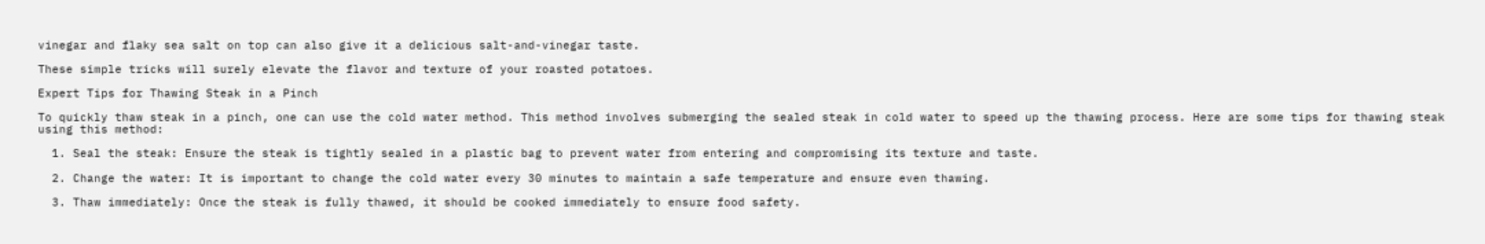vinegar and flaky sea salt on top can also give it a delicious salt-and-vinegar taste.

These simple tricks will surely elevate the flavor and texture of your roasted potatoes.

Expert Tips for Thawing Steak in a Pinch

To quickly thaw steak in a pinch, one can use the cold water method. This method involves submerging the sealed steak in cold water to speed up the thawing process. Here are some tips for thawing steak using this method:

  1. Seal the steak: Ensure the steak is tightly sealed in a plastic bag to prevent water from entering and compromising its texture and taste.

  2. Change the water: It is important to change the cold water every 30 minutes to maintain a safe temperature and ensure even thawing.

  3. Thaw immediately: Once the steak is fully thawed, it should be cooked immediately to ensure food safety.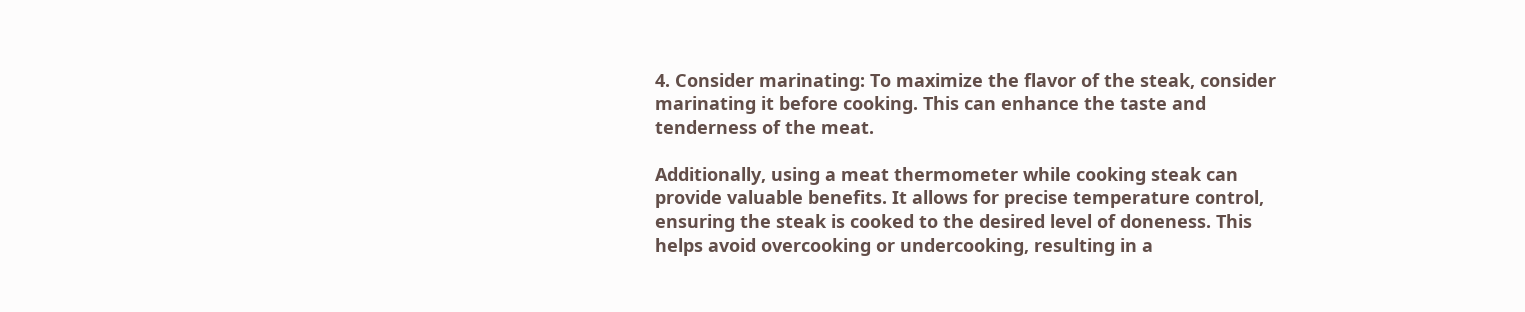4. Consider marinating: To maximize the flavor of the steak, consider marinating it before cooking. This can enhance the taste and tenderness of the meat.

Additionally, using a meat thermometer while cooking steak can provide valuable benefits. It allows for precise temperature control, ensuring the steak is cooked to the desired level of doneness. This helps avoid overcooking or undercooking, resulting in a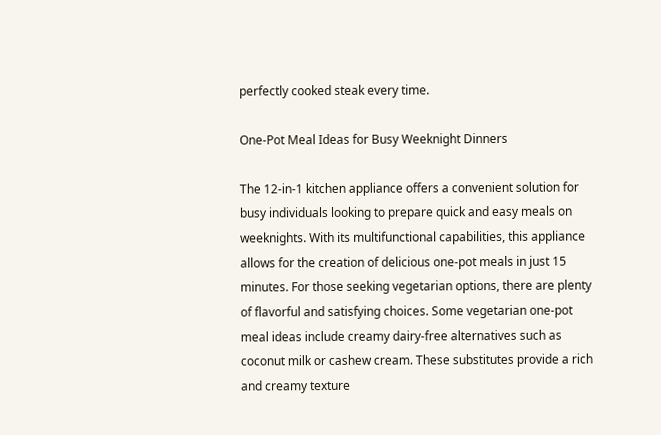perfectly cooked steak every time.

One-Pot Meal Ideas for Busy Weeknight Dinners

The 12-in-1 kitchen appliance offers a convenient solution for busy individuals looking to prepare quick and easy meals on weeknights. With its multifunctional capabilities, this appliance allows for the creation of delicious one-pot meals in just 15 minutes. For those seeking vegetarian options, there are plenty of flavorful and satisfying choices. Some vegetarian one-pot meal ideas include creamy dairy-free alternatives such as coconut milk or cashew cream. These substitutes provide a rich and creamy texture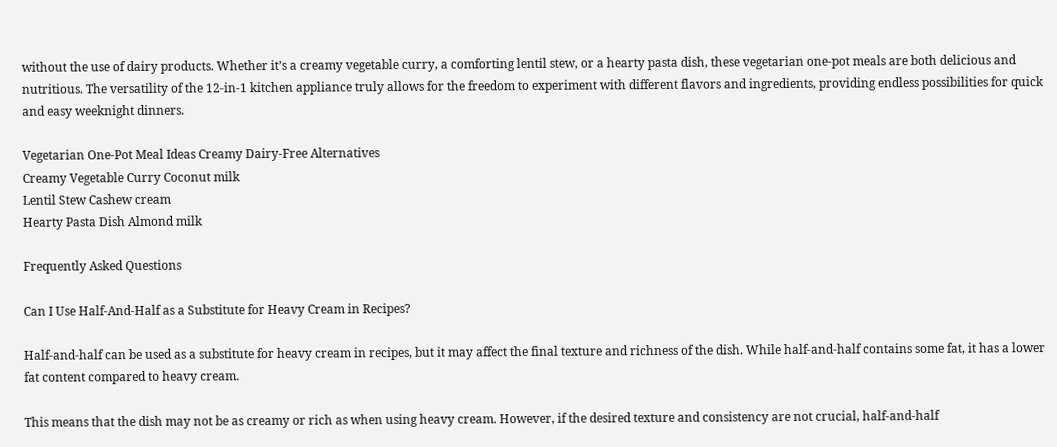without the use of dairy products. Whether it’s a creamy vegetable curry, a comforting lentil stew, or a hearty pasta dish, these vegetarian one-pot meals are both delicious and nutritious. The versatility of the 12-in-1 kitchen appliance truly allows for the freedom to experiment with different flavors and ingredients, providing endless possibilities for quick and easy weeknight dinners.

Vegetarian One-Pot Meal Ideas Creamy Dairy-Free Alternatives
Creamy Vegetable Curry Coconut milk
Lentil Stew Cashew cream
Hearty Pasta Dish Almond milk

Frequently Asked Questions

Can I Use Half-And-Half as a Substitute for Heavy Cream in Recipes?

Half-and-half can be used as a substitute for heavy cream in recipes, but it may affect the final texture and richness of the dish. While half-and-half contains some fat, it has a lower fat content compared to heavy cream.

This means that the dish may not be as creamy or rich as when using heavy cream. However, if the desired texture and consistency are not crucial, half-and-half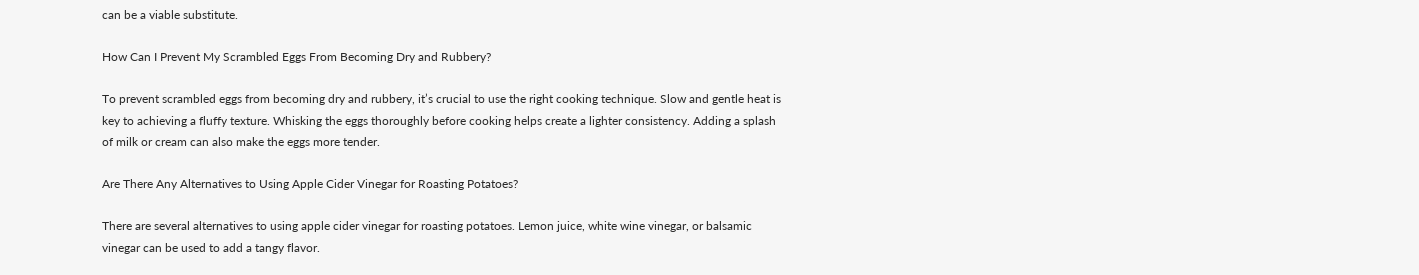can be a viable substitute.

How Can I Prevent My Scrambled Eggs From Becoming Dry and Rubbery?

To prevent scrambled eggs from becoming dry and rubbery, it’s crucial to use the right cooking technique. Slow and gentle heat is key to achieving a fluffy texture. Whisking the eggs thoroughly before cooking helps create a lighter consistency. Adding a splash of milk or cream can also make the eggs more tender.

Are There Any Alternatives to Using Apple Cider Vinegar for Roasting Potatoes?

There are several alternatives to using apple cider vinegar for roasting potatoes. Lemon juice, white wine vinegar, or balsamic vinegar can be used to add a tangy flavor.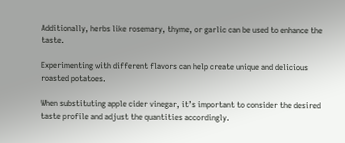Additionally, herbs like rosemary, thyme, or garlic can be used to enhance the taste.

Experimenting with different flavors can help create unique and delicious roasted potatoes.

When substituting apple cider vinegar, it’s important to consider the desired taste profile and adjust the quantities accordingly.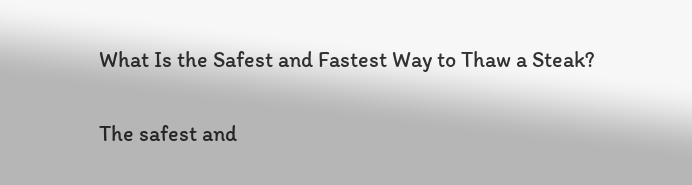What Is the Safest and Fastest Way to Thaw a Steak?

The safest and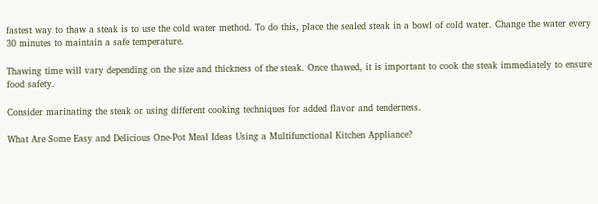fastest way to thaw a steak is to use the cold water method. To do this, place the sealed steak in a bowl of cold water. Change the water every 30 minutes to maintain a safe temperature.

Thawing time will vary depending on the size and thickness of the steak. Once thawed, it is important to cook the steak immediately to ensure food safety.

Consider marinating the steak or using different cooking techniques for added flavor and tenderness.

What Are Some Easy and Delicious One-Pot Meal Ideas Using a Multifunctional Kitchen Appliance?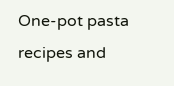One-pot pasta recipes and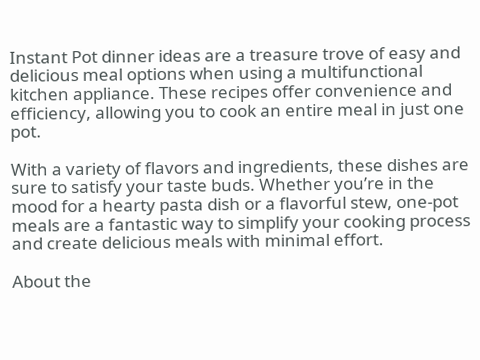Instant Pot dinner ideas are a treasure trove of easy and delicious meal options when using a multifunctional kitchen appliance. These recipes offer convenience and efficiency, allowing you to cook an entire meal in just one pot.

With a variety of flavors and ingredients, these dishes are sure to satisfy your taste buds. Whether you’re in the mood for a hearty pasta dish or a flavorful stew, one-pot meals are a fantastic way to simplify your cooking process and create delicious meals with minimal effort.

About the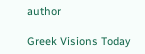author

Greek Visions Today